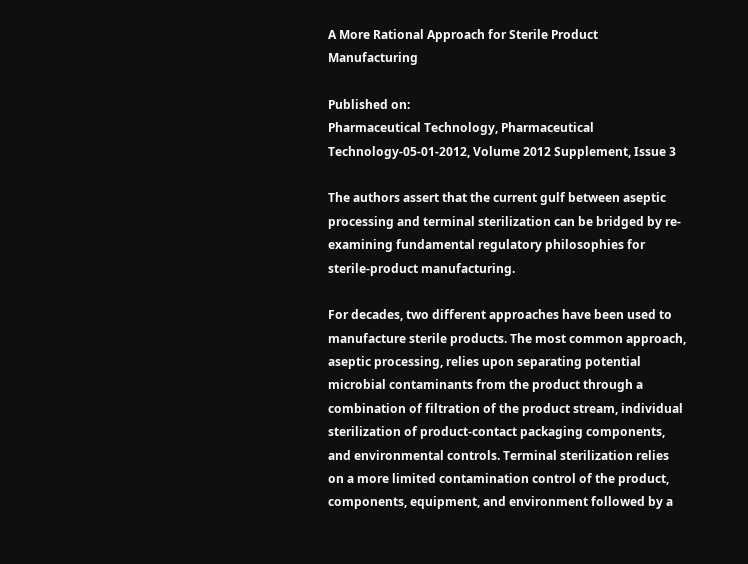A More Rational Approach for Sterile Product Manufacturing

Published on:
Pharmaceutical Technology, Pharmaceutical Technology-05-01-2012, Volume 2012 Supplement, Issue 3

The authors assert that the current gulf between aseptic processing and terminal sterilization can be bridged by re-examining fundamental regulatory philosophies for sterile-product manufacturing.

For decades, two different approaches have been used to manufacture sterile products. The most common approach, aseptic processing, relies upon separating potential microbial contaminants from the product through a combination of filtration of the product stream, individual sterilization of product-contact packaging components, and environmental controls. Terminal sterilization relies on a more limited contamination control of the product, components, equipment, and environment followed by a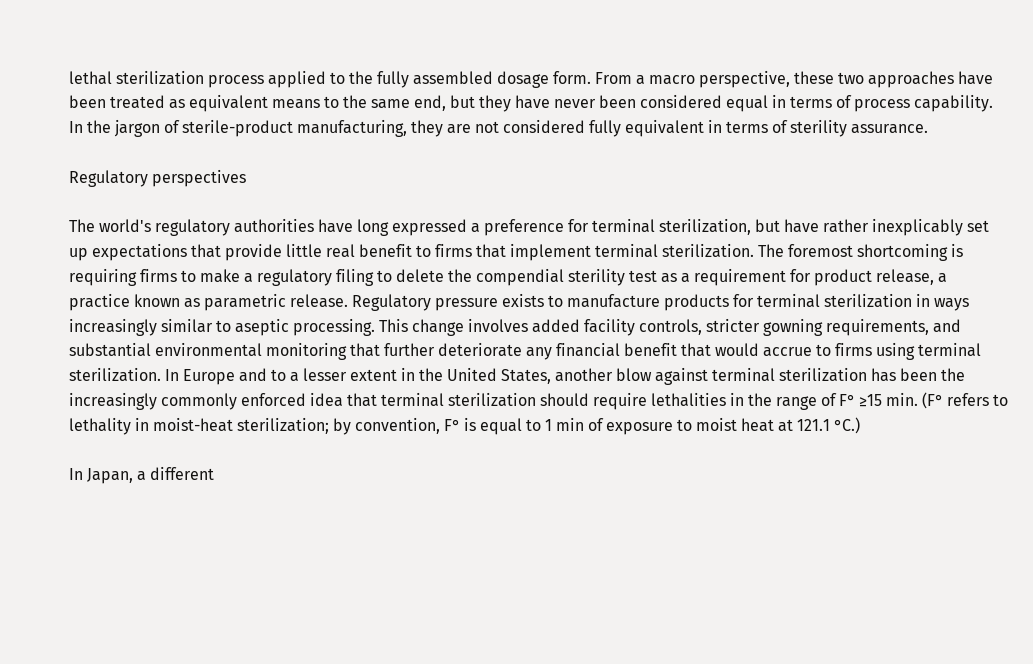lethal sterilization process applied to the fully assembled dosage form. From a macro perspective, these two approaches have been treated as equivalent means to the same end, but they have never been considered equal in terms of process capability. In the jargon of sterile-product manufacturing, they are not considered fully equivalent in terms of sterility assurance.

Regulatory perspectives

The world's regulatory authorities have long expressed a preference for terminal sterilization, but have rather inexplicably set up expectations that provide little real benefit to firms that implement terminal sterilization. The foremost shortcoming is requiring firms to make a regulatory filing to delete the compendial sterility test as a requirement for product release, a practice known as parametric release. Regulatory pressure exists to manufacture products for terminal sterilization in ways increasingly similar to aseptic processing. This change involves added facility controls, stricter gowning requirements, and substantial environmental monitoring that further deteriorate any financial benefit that would accrue to firms using terminal sterilization. In Europe and to a lesser extent in the United States, another blow against terminal sterilization has been the increasingly commonly enforced idea that terminal sterilization should require lethalities in the range of F° ≥15 min. (F° refers to lethality in moist-heat sterilization; by convention, F° is equal to 1 min of exposure to moist heat at 121.1 °C.)

In Japan, a different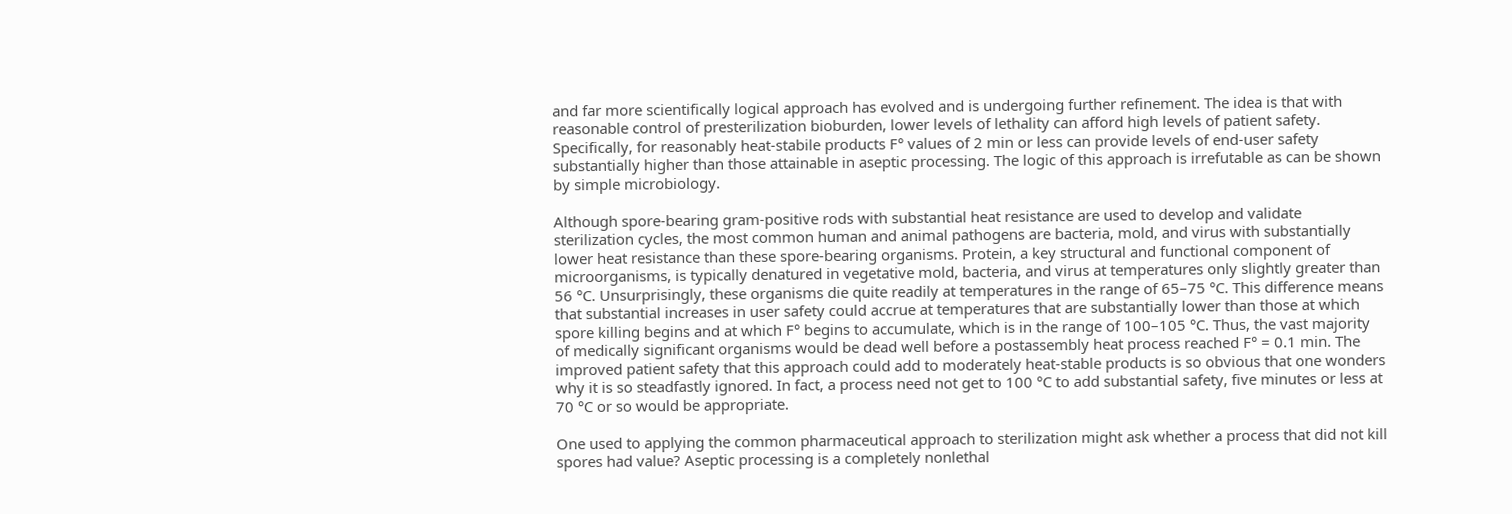and far more scientifically logical approach has evolved and is undergoing further refinement. The idea is that with reasonable control of presterilization bioburden, lower levels of lethality can afford high levels of patient safety. Specifically, for reasonably heat-stabile products F° values of 2 min or less can provide levels of end-user safety substantially higher than those attainable in aseptic processing. The logic of this approach is irrefutable as can be shown by simple microbiology.

Although spore-bearing gram-positive rods with substantial heat resistance are used to develop and validate sterilization cycles, the most common human and animal pathogens are bacteria, mold, and virus with substantially lower heat resistance than these spore-bearing organisms. Protein, a key structural and functional component of microorganisms, is typically denatured in vegetative mold, bacteria, and virus at temperatures only slightly greater than 56 °C. Unsurprisingly, these organisms die quite readily at temperatures in the range of 65–75 °C. This difference means that substantial increases in user safety could accrue at temperatures that are substantially lower than those at which spore killing begins and at which F° begins to accumulate, which is in the range of 100–105 °C. Thus, the vast majority of medically significant organisms would be dead well before a postassembly heat process reached F° = 0.1 min. The improved patient safety that this approach could add to moderately heat-stable products is so obvious that one wonders why it is so steadfastly ignored. In fact, a process need not get to 100 °C to add substantial safety, five minutes or less at 70 °C or so would be appropriate.

One used to applying the common pharmaceutical approach to sterilization might ask whether a process that did not kill spores had value? Aseptic processing is a completely nonlethal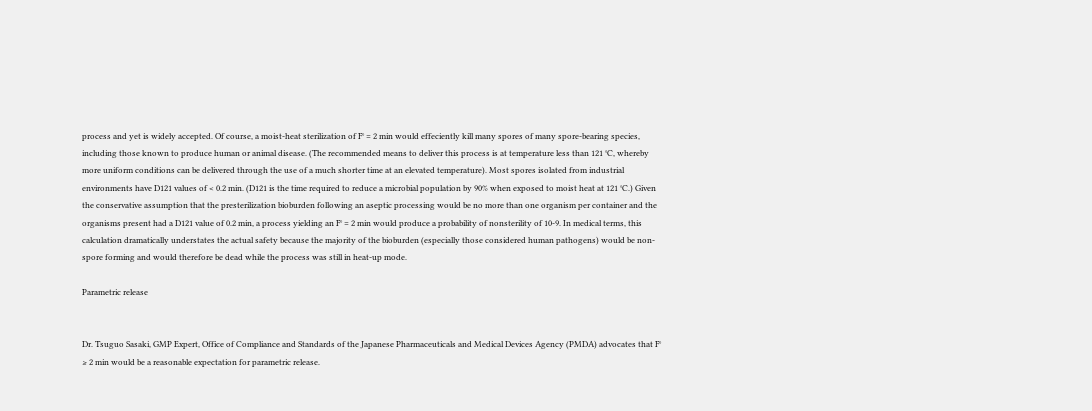process and yet is widely accepted. Of course, a moist-heat sterilization of F° = 2 min would effeciently kill many spores of many spore-bearing species, including those known to produce human or animal disease. (The recommended means to deliver this process is at temperature less than 121 °C, whereby more uniform conditions can be delivered through the use of a much shorter time at an elevated temperature). Most spores isolated from industrial environments have D121 values of < 0.2 min. (D121 is the time required to reduce a microbial population by 90% when exposed to moist heat at 121 °C.) Given the conservative assumption that the presterilization bioburden following an aseptic processing would be no more than one organism per container and the organisms present had a D121 value of 0.2 min, a process yielding an F° = 2 min would produce a probability of nonsterility of 10-9. In medical terms, this calculation dramatically understates the actual safety because the majority of the bioburden (especially those considered human pathogens) would be non-spore forming and would therefore be dead while the process was still in heat-up mode.

Parametric release


Dr. Tsuguo Sasaki, GMP Expert, Office of Compliance and Standards of the Japanese Pharmaceuticals and Medical Devices Agency (PMDA) advocates that F° ≥ 2 min would be a reasonable expectation for parametric release.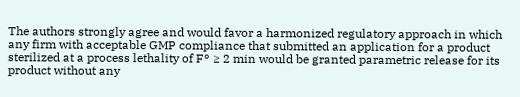The authors strongly agree and would favor a harmonized regulatory approach in which any firm with acceptable GMP compliance that submitted an application for a product sterilized at a process lethality of F° ≥ 2 min would be granted parametric release for its product without any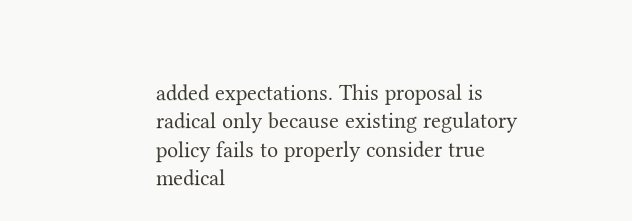added expectations. This proposal is radical only because existing regulatory policy fails to properly consider true medical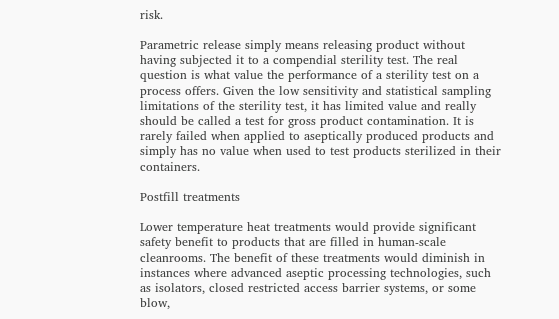risk.

Parametric release simply means releasing product without having subjected it to a compendial sterility test. The real question is what value the performance of a sterility test on a process offers. Given the low sensitivity and statistical sampling limitations of the sterility test, it has limited value and really should be called a test for gross product contamination. It is rarely failed when applied to aseptically produced products and simply has no value when used to test products sterilized in their containers.

Postfill treatments

Lower temperature heat treatments would provide significant safety benefit to products that are filled in human-scale cleanrooms. The benefit of these treatments would diminish in instances where advanced aseptic processing technologies, such as isolators, closed restricted access barrier systems, or some blow,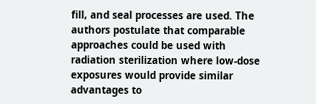fill, and seal processes are used. The authors postulate that comparable approaches could be used with radiation sterilization where low-dose exposures would provide similar advantages to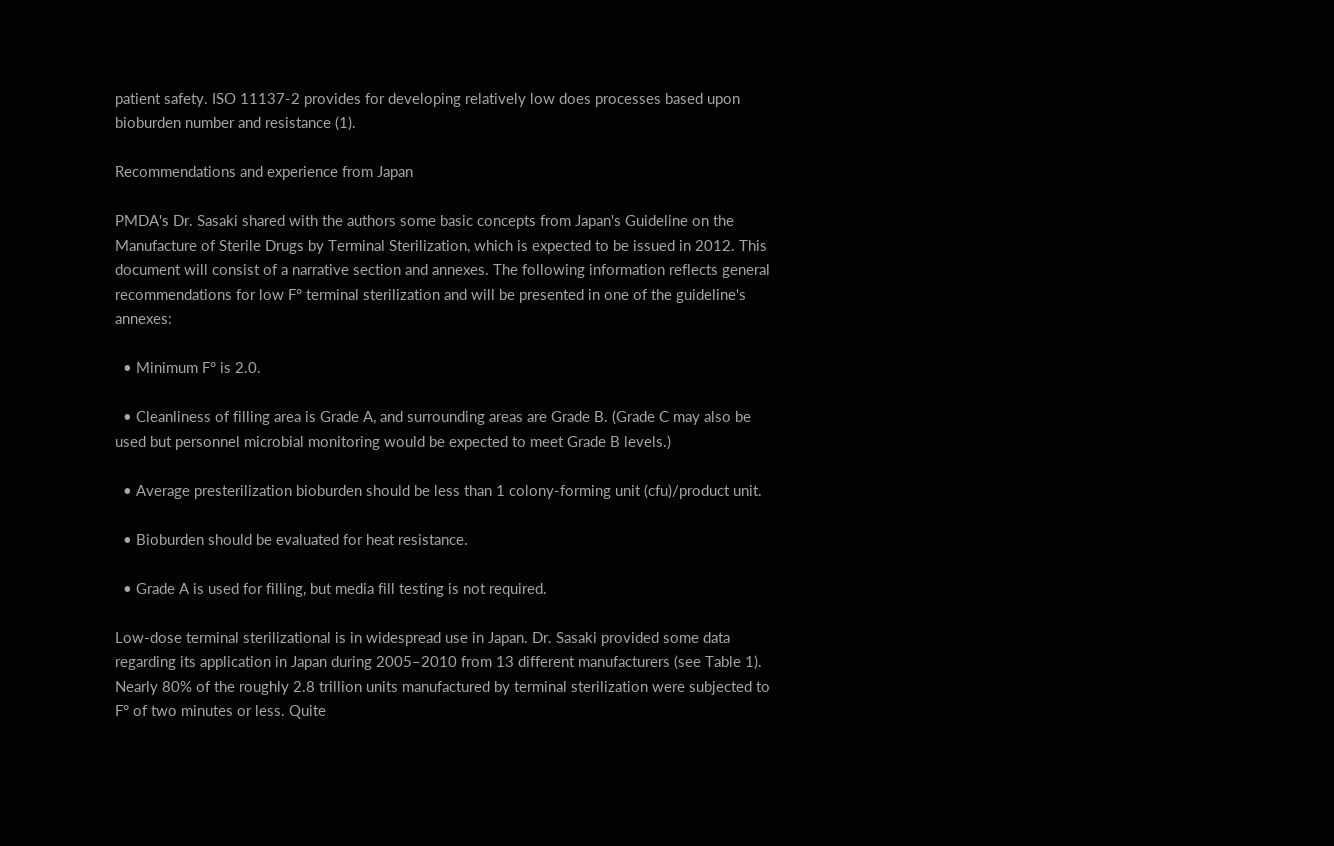patient safety. ISO 11137-2 provides for developing relatively low does processes based upon bioburden number and resistance (1).

Recommendations and experience from Japan

PMDA's Dr. Sasaki shared with the authors some basic concepts from Japan's Guideline on the Manufacture of Sterile Drugs by Terminal Sterilization, which is expected to be issued in 2012. This document will consist of a narrative section and annexes. The following information reflects general recommendations for low F° terminal sterilization and will be presented in one of the guideline's annexes:

  • Minimum F° is 2.0.

  • Cleanliness of filling area is Grade A, and surrounding areas are Grade B. (Grade C may also be used but personnel microbial monitoring would be expected to meet Grade B levels.)

  • Average presterilization bioburden should be less than 1 colony-forming unit (cfu)/product unit.

  • Bioburden should be evaluated for heat resistance.

  • Grade A is used for filling, but media fill testing is not required.

Low-dose terminal sterilizational is in widespread use in Japan. Dr. Sasaki provided some data regarding its application in Japan during 2005–2010 from 13 different manufacturers (see Table 1). Nearly 80% of the roughly 2.8 trillion units manufactured by terminal sterilization were subjected to F° of two minutes or less. Quite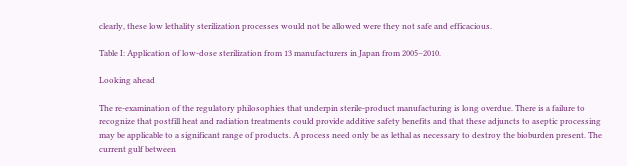clearly, these low lethality sterilization processes would not be allowed were they not safe and efficacious.

Table I: Application of low-dose sterilization from 13 manufacturers in Japan from 2005–2010.

Looking ahead

The re-examination of the regulatory philosophies that underpin sterile-product manufacturing is long overdue. There is a failure to recognize that postfill heat and radiation treatments could provide additive safety benefits and that these adjuncts to aseptic processing may be applicable to a significant range of products. A process need only be as lethal as necessary to destroy the bioburden present. The current gulf between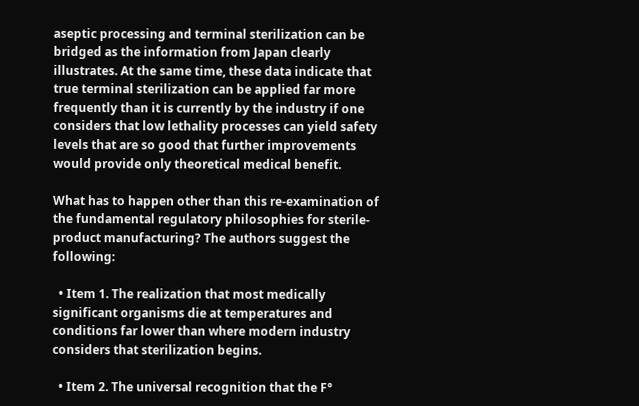aseptic processing and terminal sterilization can be bridged as the information from Japan clearly illustrates. At the same time, these data indicate that true terminal sterilization can be applied far more frequently than it is currently by the industry if one considers that low lethality processes can yield safety levels that are so good that further improvements would provide only theoretical medical benefit.

What has to happen other than this re-examination of the fundamental regulatory philosophies for sterile-product manufacturing? The authors suggest the following:

  • Item 1. The realization that most medically significant organisms die at temperatures and conditions far lower than where modern industry considers that sterilization begins.

  • Item 2. The universal recognition that the F°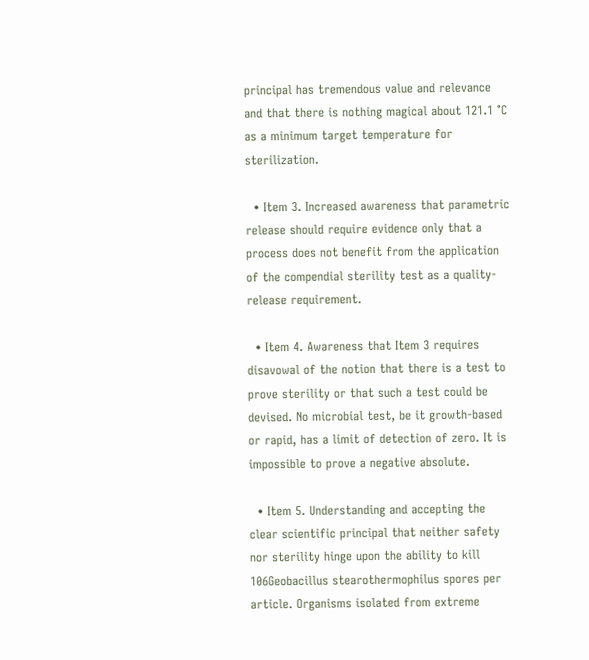principal has tremendous value and relevance and that there is nothing magical about 121.1 °C as a minimum target temperature for sterilization.

  • Item 3. Increased awareness that parametric release should require evidence only that a process does not benefit from the application of the compendial sterility test as a quality-release requirement.

  • Item 4. Awareness that Item 3 requires disavowal of the notion that there is a test to prove sterility or that such a test could be devised. No microbial test, be it growth-based or rapid, has a limit of detection of zero. It is impossible to prove a negative absolute.

  • Item 5. Understanding and accepting the clear scientific principal that neither safety nor sterility hinge upon the ability to kill 106Geobacillus stearothermophilus spores per article. Organisms isolated from extreme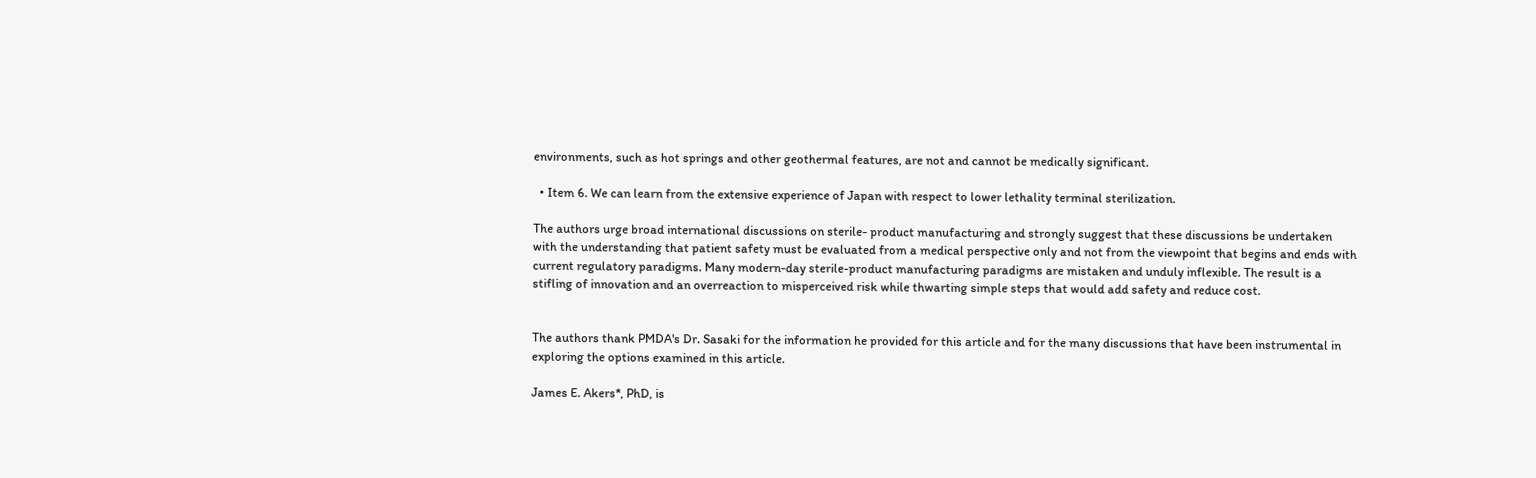environments, such as hot springs and other geothermal features, are not and cannot be medically significant.

  • Item 6. We can learn from the extensive experience of Japan with respect to lower lethality terminal sterilization.

The authors urge broad international discussions on sterile- product manufacturing and strongly suggest that these discussions be undertaken with the understanding that patient safety must be evaluated from a medical perspective only and not from the viewpoint that begins and ends with current regulatory paradigms. Many modern-day sterile-product manufacturing paradigms are mistaken and unduly inflexible. The result is a stifling of innovation and an overreaction to misperceived risk while thwarting simple steps that would add safety and reduce cost.


The authors thank PMDA's Dr. Sasaki for the information he provided for this article and for the many discussions that have been instrumental in exploring the options examined in this article.

James E. Akers*, PhD, is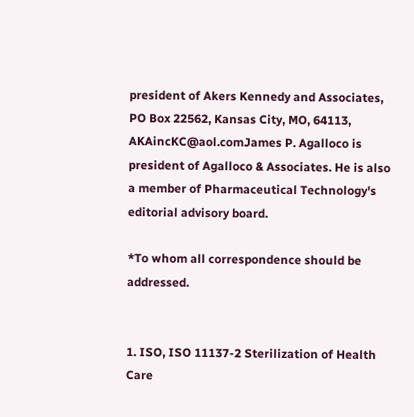president of Akers Kennedy and Associates, PO Box 22562, Kansas City, MO, 64113, AKAincKC@aol.comJames P. Agalloco is president of Agalloco & Associates. He is also a member of Pharmaceutical Technology's editorial advisory board.

*To whom all correspondence should be addressed.


1. ISO, ISO 11137-2 Sterilization of Health Care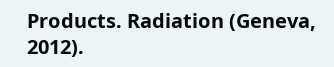Products. Radiation (Geneva, 2012).